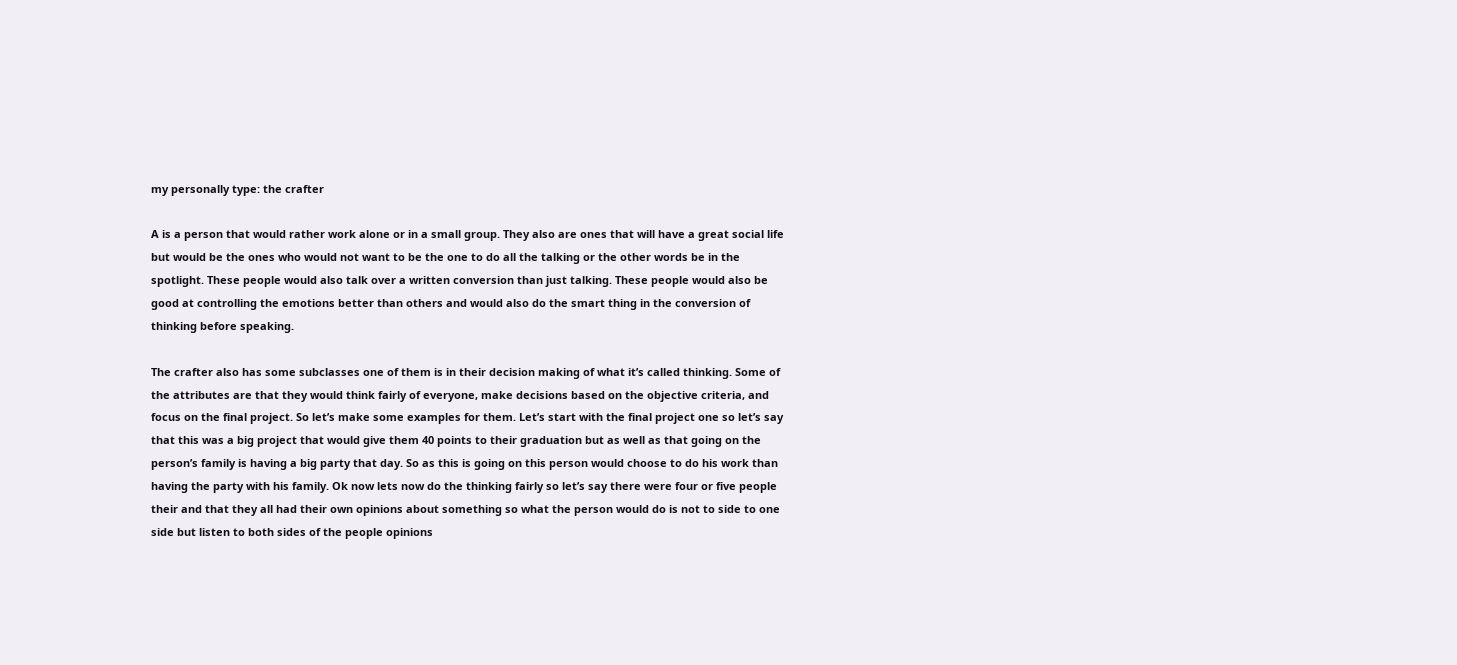my personally type: the crafter

A is a person that would rather work alone or in a small group. They also are ones that will have a great social life but would be the ones who would not want to be the one to do all the talking or the other words be in the spotlight. These people would also talk over a written conversion than just talking. These people would also be good at controlling the emotions better than others and would also do the smart thing in the conversion of thinking before speaking.

The crafter also has some subclasses one of them is in their decision making of what it’s called thinking. Some of the attributes are that they would think fairly of everyone, make decisions based on the objective criteria, and focus on the final project. So let’s make some examples for them. Let’s start with the final project one so let’s say that this was a big project that would give them 40 points to their graduation but as well as that going on the person’s family is having a big party that day. So as this is going on this person would choose to do his work than having the party with his family. Ok now lets now do the thinking fairly so let’s say there were four or five people their and that they all had their own opinions about something so what the person would do is not to side to one side but listen to both sides of the people opinions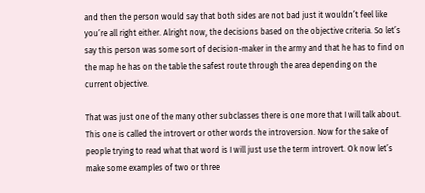and then the person would say that both sides are not bad just it wouldn’t feel like you’re all right either. Alright now, the decisions based on the objective criteria. So let’s say this person was some sort of decision-maker in the army and that he has to find on the map he has on the table the safest route through the area depending on the current objective.

That was just one of the many other subclasses there is one more that I will talk about. This one is called the introvert or other words the introversion. Now for the sake of people trying to read what that word is I will just use the term introvert. Ok now let’s make some examples of two or three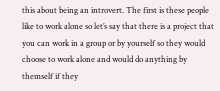this about being an introvert. The first is these people like to work alone so let’s say that there is a project that you can work in a group or by yourself so they would choose to work alone and would do anything by themself if they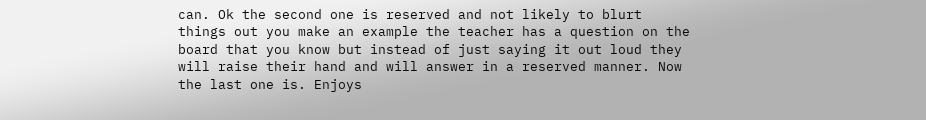can. Ok the second one is reserved and not likely to blurt things out you make an example the teacher has a question on the board that you know but instead of just saying it out loud they will raise their hand and will answer in a reserved manner. Now the last one is. Enjoys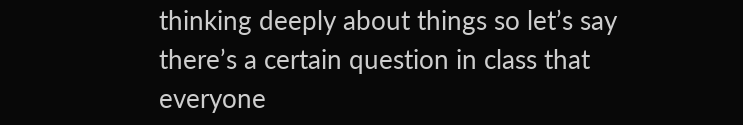thinking deeply about things so let’s say there’s a certain question in class that everyone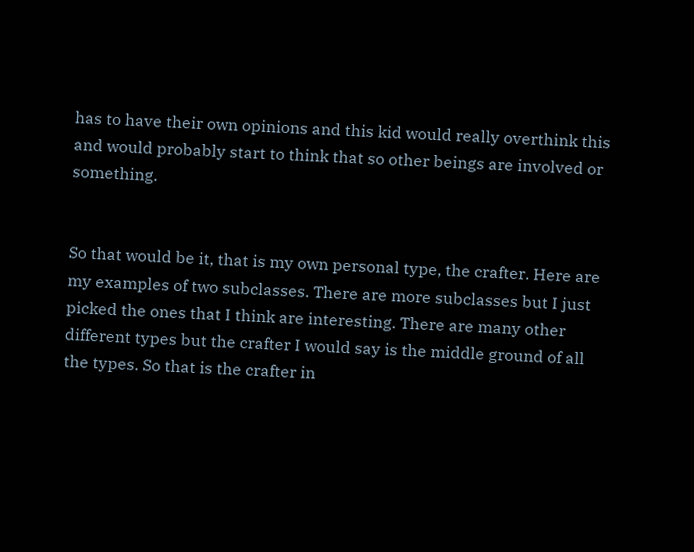has to have their own opinions and this kid would really overthink this and would probably start to think that so other beings are involved or something.


So that would be it, that is my own personal type, the crafter. Here are my examples of two subclasses. There are more subclasses but I just picked the ones that I think are interesting. There are many other different types but the crafter I would say is the middle ground of all the types. So that is the crafter in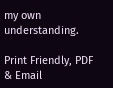my own understanding.

Print Friendly, PDF & Email